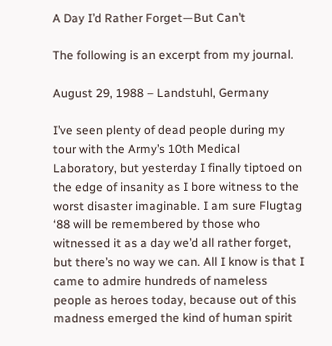A Day I’d Rather Forget—But Can’t

The following is an excerpt from my journal.

August 29, 1988 – Landstuhl, Germany

I’ve seen plenty of dead people during my tour with the Army’s 10th Medical Laboratory, but yesterday I finally tiptoed on the edge of insanity as I bore witness to the worst disaster imaginable. I am sure Flugtag ‘88 will be remembered by those who witnessed it as a day we’d all rather forget, but there’s no way we can. All I know is that I came to admire hundreds of nameless people as heroes today, because out of this madness emerged the kind of human spirit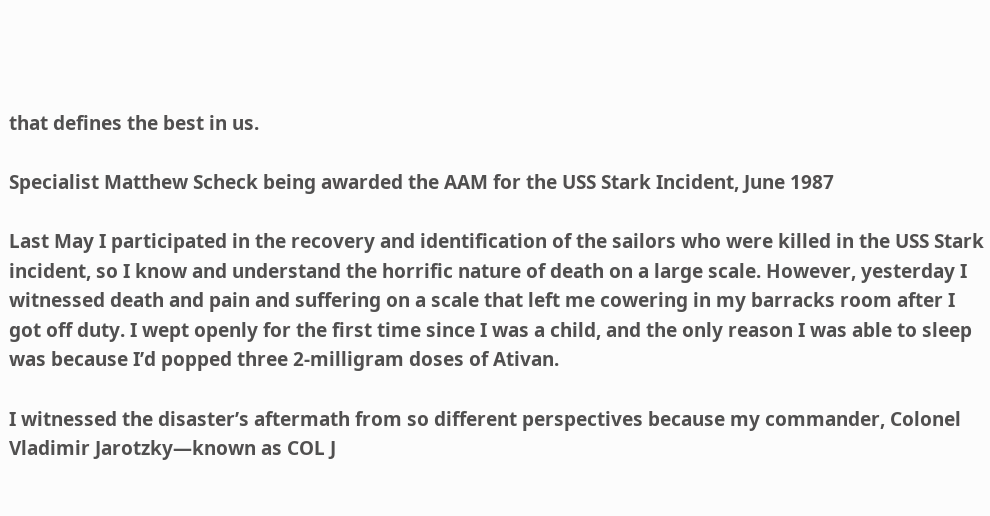that defines the best in us.

Specialist Matthew Scheck being awarded the AAM for the USS Stark Incident, June 1987

Last May I participated in the recovery and identification of the sailors who were killed in the USS Stark incident, so I know and understand the horrific nature of death on a large scale. However, yesterday I witnessed death and pain and suffering on a scale that left me cowering in my barracks room after I got off duty. I wept openly for the first time since I was a child, and the only reason I was able to sleep was because I’d popped three 2-milligram doses of Ativan.

I witnessed the disaster’s aftermath from so different perspectives because my commander, Colonel Vladimir Jarotzky—known as COL J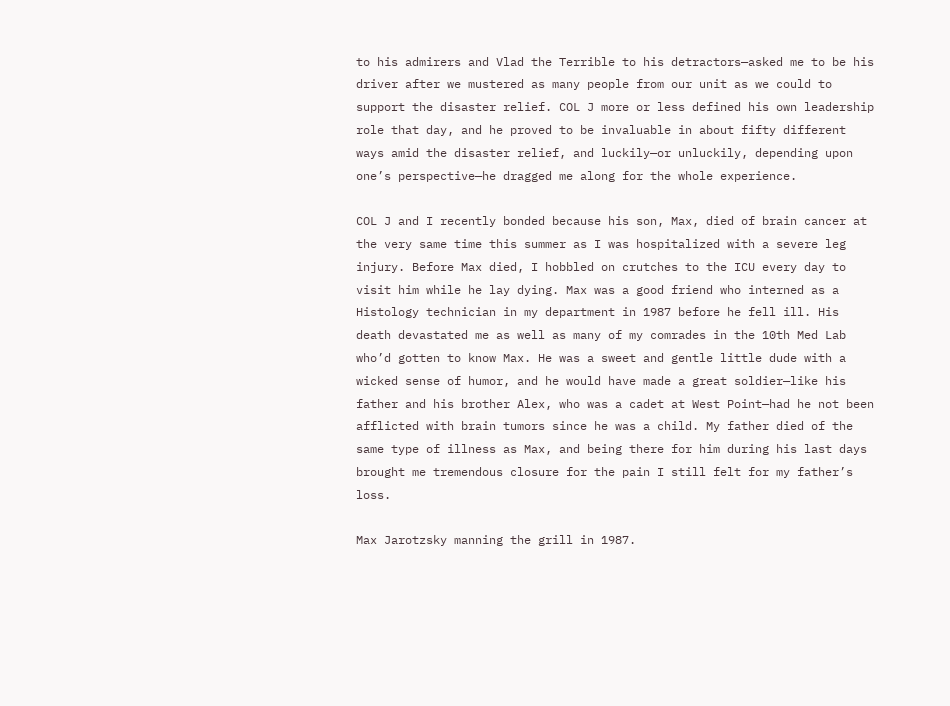to his admirers and Vlad the Terrible to his detractors—asked me to be his driver after we mustered as many people from our unit as we could to support the disaster relief. COL J more or less defined his own leadership role that day, and he proved to be invaluable in about fifty different ways amid the disaster relief, and luckily—or unluckily, depending upon one’s perspective—he dragged me along for the whole experience.

COL J and I recently bonded because his son, Max, died of brain cancer at the very same time this summer as I was hospitalized with a severe leg injury. Before Max died, I hobbled on crutches to the ICU every day to visit him while he lay dying. Max was a good friend who interned as a Histology technician in my department in 1987 before he fell ill. His death devastated me as well as many of my comrades in the 10th Med Lab who’d gotten to know Max. He was a sweet and gentle little dude with a wicked sense of humor, and he would have made a great soldier—like his father and his brother Alex, who was a cadet at West Point—had he not been afflicted with brain tumors since he was a child. My father died of the same type of illness as Max, and being there for him during his last days brought me tremendous closure for the pain I still felt for my father’s loss.

Max Jarotzsky manning the grill in 1987.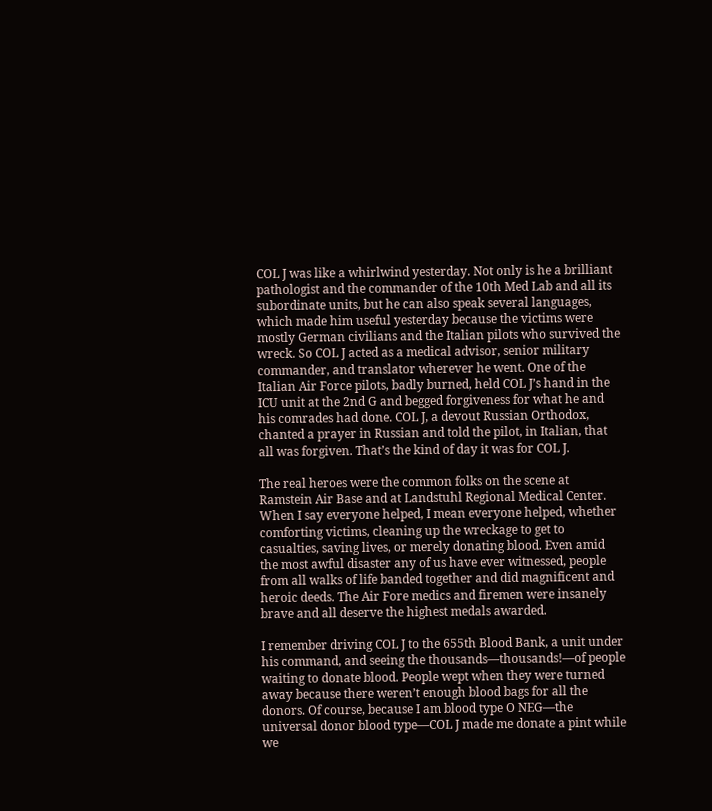COL J was like a whirlwind yesterday. Not only is he a brilliant pathologist and the commander of the 10th Med Lab and all its subordinate units, but he can also speak several languages, which made him useful yesterday because the victims were mostly German civilians and the Italian pilots who survived the wreck. So COL J acted as a medical advisor, senior military commander, and translator wherever he went. One of the Italian Air Force pilots, badly burned, held COL J’s hand in the ICU unit at the 2nd G and begged forgiveness for what he and his comrades had done. COL J, a devout Russian Orthodox, chanted a prayer in Russian and told the pilot, in Italian, that all was forgiven. That’s the kind of day it was for COL J.

The real heroes were the common folks on the scene at Ramstein Air Base and at Landstuhl Regional Medical Center. When I say everyone helped, I mean everyone helped, whether comforting victims, cleaning up the wreckage to get to casualties, saving lives, or merely donating blood. Even amid the most awful disaster any of us have ever witnessed, people from all walks of life banded together and did magnificent and heroic deeds. The Air Fore medics and firemen were insanely brave and all deserve the highest medals awarded.

I remember driving COL J to the 655th Blood Bank, a unit under his command, and seeing the thousands—thousands!—of people waiting to donate blood. People wept when they were turned away because there weren’t enough blood bags for all the donors. Of course, because I am blood type O NEG—the universal donor blood type—COL J made me donate a pint while we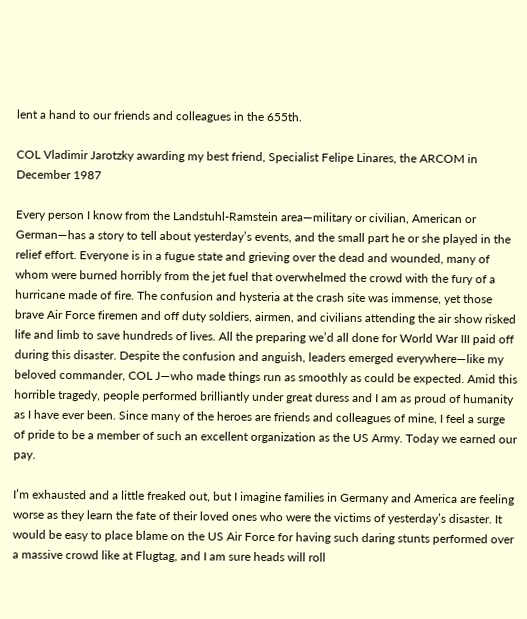lent a hand to our friends and colleagues in the 655th.

COL Vladimir Jarotzky awarding my best friend, Specialist Felipe Linares, the ARCOM in December 1987

Every person I know from the Landstuhl-Ramstein area—military or civilian, American or German—has a story to tell about yesterday’s events, and the small part he or she played in the relief effort. Everyone is in a fugue state and grieving over the dead and wounded, many of whom were burned horribly from the jet fuel that overwhelmed the crowd with the fury of a hurricane made of fire. The confusion and hysteria at the crash site was immense, yet those brave Air Force firemen and off duty soldiers, airmen, and civilians attending the air show risked life and limb to save hundreds of lives. All the preparing we’d all done for World War III paid off during this disaster. Despite the confusion and anguish, leaders emerged everywhere—like my beloved commander, COL J—who made things run as smoothly as could be expected. Amid this horrible tragedy, people performed brilliantly under great duress and I am as proud of humanity as I have ever been. Since many of the heroes are friends and colleagues of mine, I feel a surge of pride to be a member of such an excellent organization as the US Army. Today we earned our pay.

I’m exhausted and a little freaked out, but I imagine families in Germany and America are feeling worse as they learn the fate of their loved ones who were the victims of yesterday’s disaster. It would be easy to place blame on the US Air Force for having such daring stunts performed over a massive crowd like at Flugtag, and I am sure heads will roll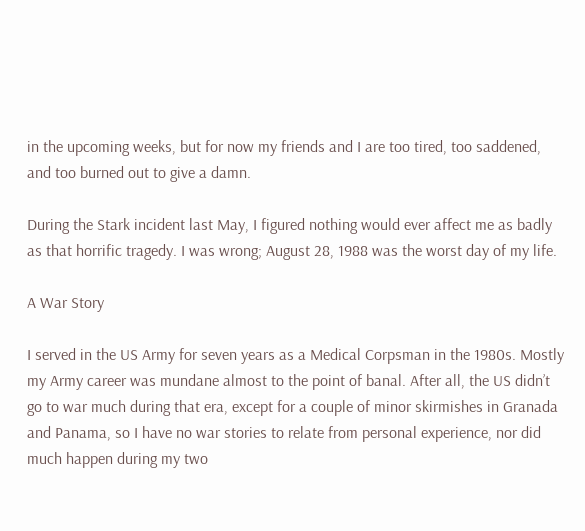in the upcoming weeks, but for now my friends and I are too tired, too saddened, and too burned out to give a damn.

During the Stark incident last May, I figured nothing would ever affect me as badly as that horrific tragedy. I was wrong; August 28, 1988 was the worst day of my life.

A War Story

I served in the US Army for seven years as a Medical Corpsman in the 1980s. Mostly my Army career was mundane almost to the point of banal. After all, the US didn’t go to war much during that era, except for a couple of minor skirmishes in Granada and Panama, so I have no war stories to relate from personal experience, nor did much happen during my two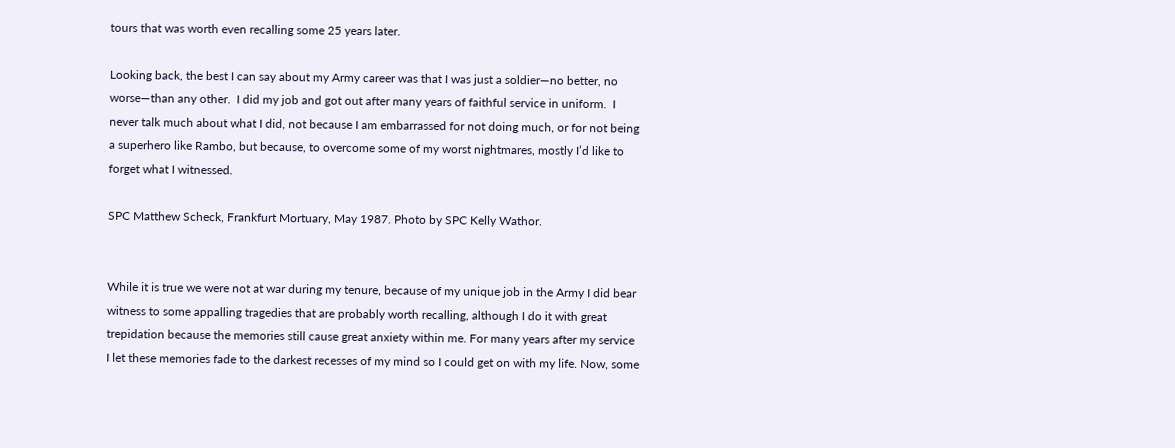tours that was worth even recalling some 25 years later.

Looking back, the best I can say about my Army career was that I was just a soldier—no better, no worse—than any other.  I did my job and got out after many years of faithful service in uniform.  I never talk much about what I did, not because I am embarrassed for not doing much, or for not being a superhero like Rambo, but because, to overcome some of my worst nightmares, mostly I’d like to forget what I witnessed.

SPC Matthew Scheck, Frankfurt Mortuary, May 1987. Photo by SPC Kelly Wathor.


While it is true we were not at war during my tenure, because of my unique job in the Army I did bear witness to some appalling tragedies that are probably worth recalling, although I do it with great trepidation because the memories still cause great anxiety within me. For many years after my service I let these memories fade to the darkest recesses of my mind so I could get on with my life. Now, some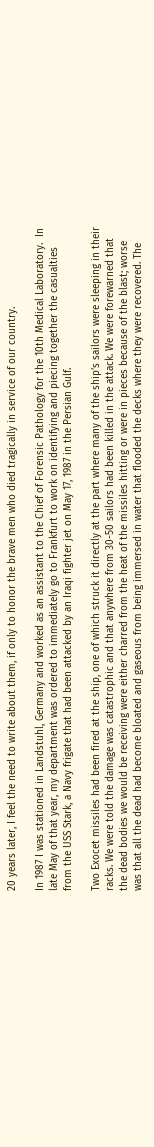20 years later, I feel the need to write about them, if only to honor the brave men who died tragically in service of our country.

In 1987 I was stationed in Landstuhl, Germany and worked as an assistant to the Chief of Forensic Pathology for the 10th Medical Laboratory.  In late May of that year, my department was ordered to immediately go to Frankfurt to work on identifying and piecing together the casualties from the USS Stark, a Navy frigate that had been attacked by an Iraqi fighter jet on May 17, 1987 in the Persian Gulf.

Two Exocet missiles had been fired at the ship, one of which struck it directly at the part where many of the ship’s sailors were sleeping in their racks. We were told the damage was catastrophic and that anywhere from 30-50 sailors had been killed in the attack. We were forewarned that the dead bodies we would be receiving were either charred from the heat of the missiles hitting or were in pieces because of the blast; worse was that all the dead had become bloated and gaseous from being immersed in water that flooded the decks where they were recovered. The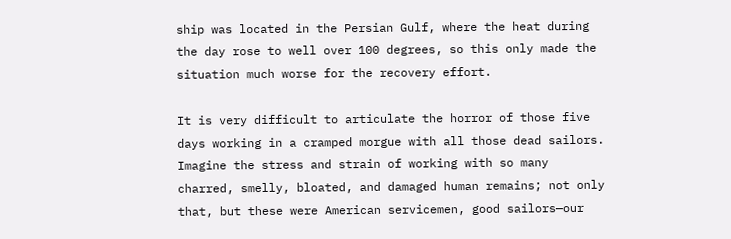ship was located in the Persian Gulf, where the heat during the day rose to well over 100 degrees, so this only made the situation much worse for the recovery effort.

It is very difficult to articulate the horror of those five days working in a cramped morgue with all those dead sailors.  Imagine the stress and strain of working with so many charred, smelly, bloated, and damaged human remains; not only that, but these were American servicemen, good sailors—our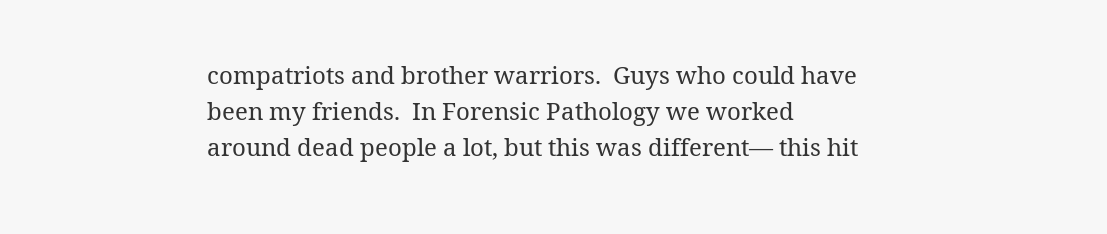compatriots and brother warriors.  Guys who could have been my friends.  In Forensic Pathology we worked around dead people a lot, but this was different— this hit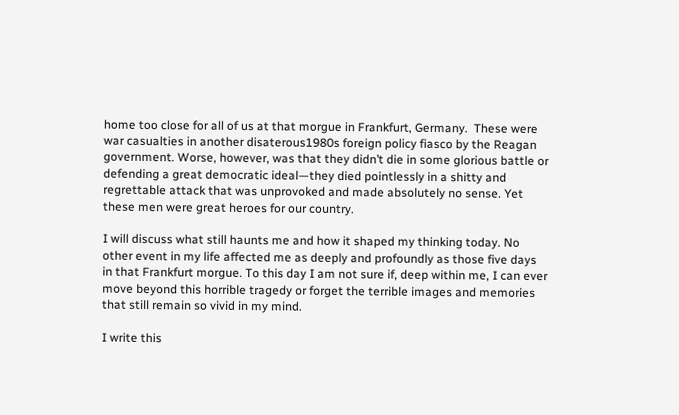home too close for all of us at that morgue in Frankfurt, Germany.  These were war casualties in another disaterous1980s foreign policy fiasco by the Reagan government. Worse, however, was that they didn’t die in some glorious battle or defending a great democratic ideal—they died pointlessly in a shitty and regrettable attack that was unprovoked and made absolutely no sense. Yet these men were great heroes for our country.

I will discuss what still haunts me and how it shaped my thinking today. No other event in my life affected me as deeply and profoundly as those five days in that Frankfurt morgue. To this day I am not sure if, deep within me, I can ever move beyond this horrible tragedy or forget the terrible images and memories that still remain so vivid in my mind.

I write this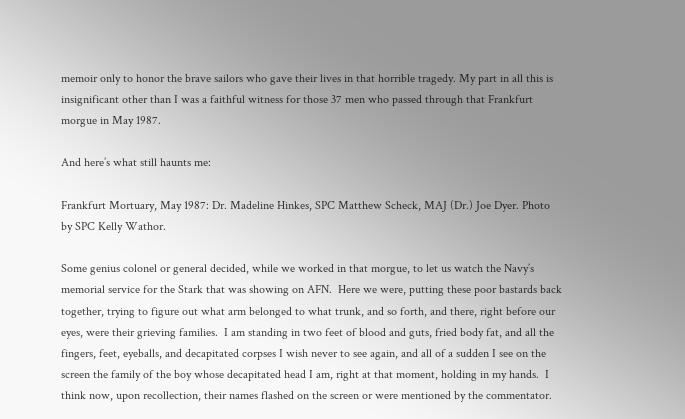memoir only to honor the brave sailors who gave their lives in that horrible tragedy. My part in all this is insignificant other than I was a faithful witness for those 37 men who passed through that Frankfurt morgue in May 1987.

And here’s what still haunts me:

Frankfurt Mortuary, May 1987: Dr. Madeline Hinkes, SPC Matthew Scheck, MAJ (Dr.) Joe Dyer. Photo by SPC Kelly Wathor.

Some genius colonel or general decided, while we worked in that morgue, to let us watch the Navy’s memorial service for the Stark that was showing on AFN.  Here we were, putting these poor bastards back together, trying to figure out what arm belonged to what trunk, and so forth, and there, right before our eyes, were their grieving families.  I am standing in two feet of blood and guts, fried body fat, and all the fingers, feet, eyeballs, and decapitated corpses I wish never to see again, and all of a sudden I see on the screen the family of the boy whose decapitated head I am, right at that moment, holding in my hands.  I think now, upon recollection, their names flashed on the screen or were mentioned by the commentator.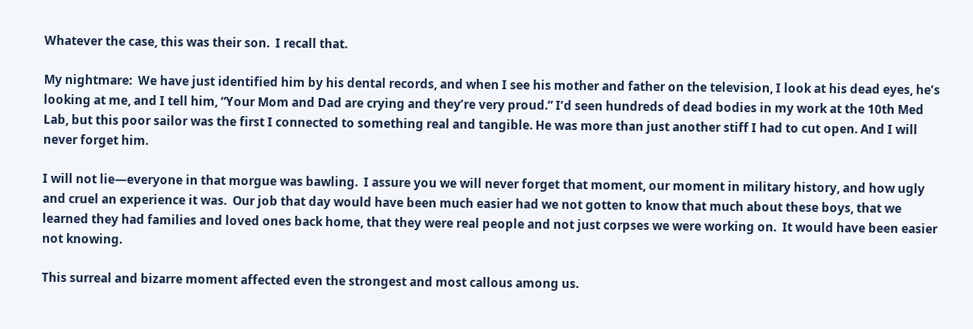Whatever the case, this was their son.  I recall that.

My nightmare:  We have just identified him by his dental records, and when I see his mother and father on the television, I look at his dead eyes, he’s looking at me, and I tell him, “Your Mom and Dad are crying and they’re very proud.” I’d seen hundreds of dead bodies in my work at the 10th Med Lab, but this poor sailor was the first I connected to something real and tangible. He was more than just another stiff I had to cut open. And I will never forget him.

I will not lie—everyone in that morgue was bawling.  I assure you we will never forget that moment, our moment in military history, and how ugly and cruel an experience it was.  Our job that day would have been much easier had we not gotten to know that much about these boys, that we learned they had families and loved ones back home, that they were real people and not just corpses we were working on.  It would have been easier not knowing.

This surreal and bizarre moment affected even the strongest and most callous among us.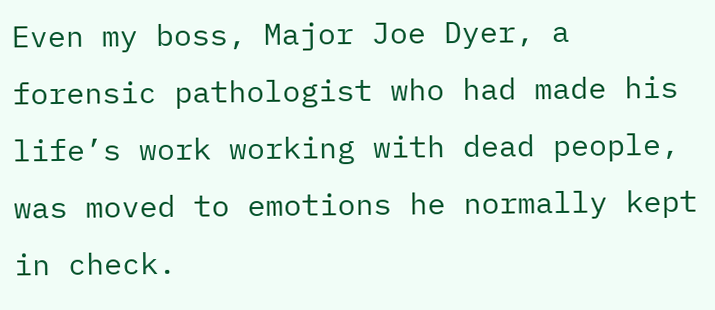Even my boss, Major Joe Dyer, a forensic pathologist who had made his life’s work working with dead people, was moved to emotions he normally kept in check.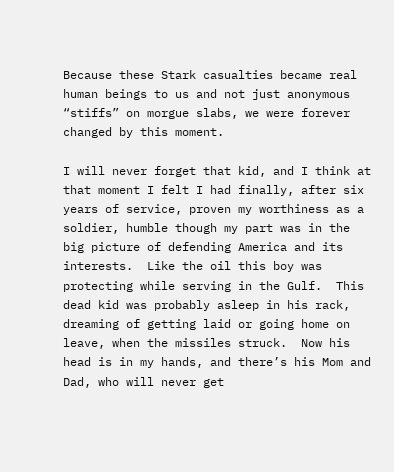Because these Stark casualties became real human beings to us and not just anonymous “stiffs” on morgue slabs, we were forever changed by this moment.

I will never forget that kid, and I think at that moment I felt I had finally, after six years of service, proven my worthiness as a soldier, humble though my part was in the big picture of defending America and its interests.  Like the oil this boy was protecting while serving in the Gulf.  This dead kid was probably asleep in his rack, dreaming of getting laid or going home on leave, when the missiles struck.  Now his head is in my hands, and there’s his Mom and Dad, who will never get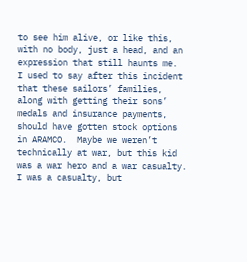to see him alive, or like this, with no body, just a head, and an expression that still haunts me.  I used to say after this incident that these sailors’ families, along with getting their sons’ medals and insurance payments, should have gotten stock options in ARAMCO.  Maybe we weren’t technically at war, but this kid was a war hero and a war casualty.  I was a casualty, but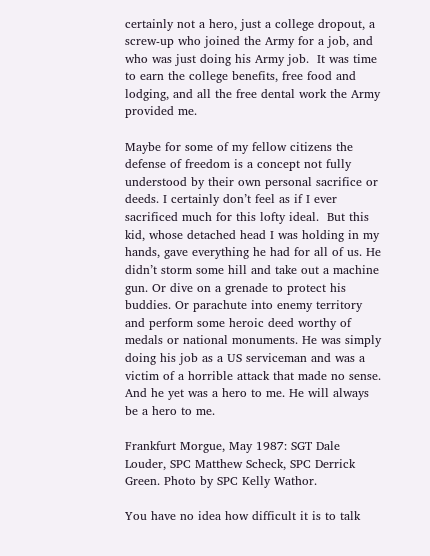certainly not a hero, just a college dropout, a screw-up who joined the Army for a job, and who was just doing his Army job.  It was time to earn the college benefits, free food and lodging, and all the free dental work the Army provided me.

Maybe for some of my fellow citizens the defense of freedom is a concept not fully understood by their own personal sacrifice or deeds. I certainly don’t feel as if I ever sacrificed much for this lofty ideal.  But this kid, whose detached head I was holding in my hands, gave everything he had for all of us. He didn’t storm some hill and take out a machine gun. Or dive on a grenade to protect his buddies. Or parachute into enemy territory and perform some heroic deed worthy of medals or national monuments. He was simply doing his job as a US serviceman and was a victim of a horrible attack that made no sense. And he yet was a hero to me. He will always be a hero to me.

Frankfurt Morgue, May 1987: SGT Dale Louder, SPC Matthew Scheck, SPC Derrick Green. Photo by SPC Kelly Wathor.

You have no idea how difficult it is to talk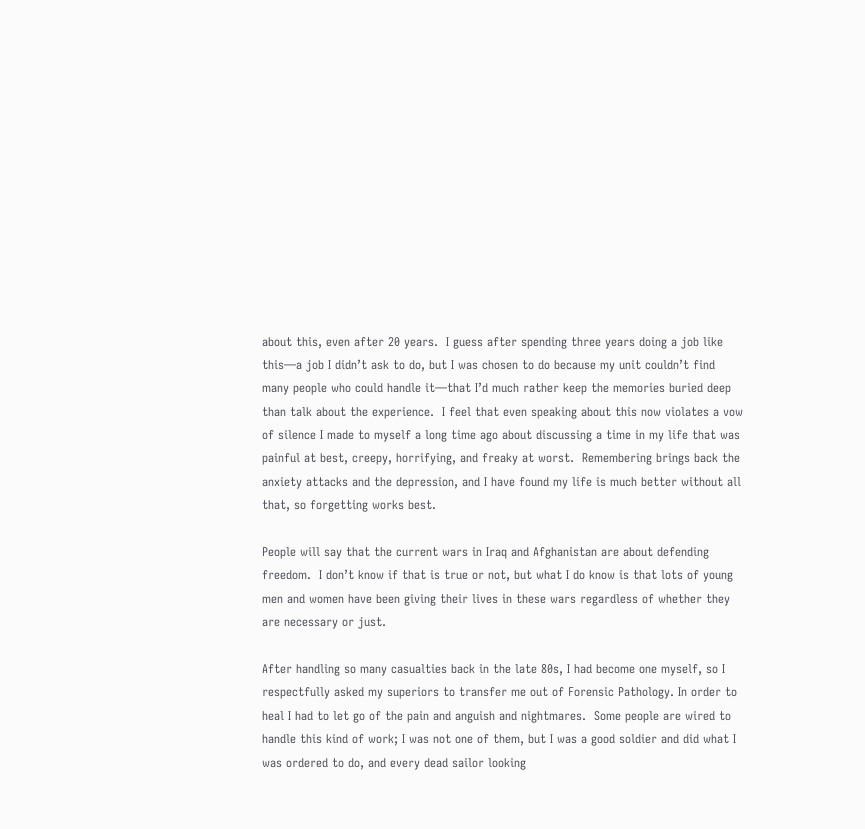about this, even after 20 years.  I guess after spending three years doing a job like this—a job I didn’t ask to do, but I was chosen to do because my unit couldn’t find many people who could handle it—that I’d much rather keep the memories buried deep than talk about the experience.  I feel that even speaking about this now violates a vow of silence I made to myself a long time ago about discussing a time in my life that was painful at best, creepy, horrifying, and freaky at worst.  Remembering brings back the anxiety attacks and the depression, and I have found my life is much better without all that, so forgetting works best.

People will say that the current wars in Iraq and Afghanistan are about defending freedom.  I don’t know if that is true or not, but what I do know is that lots of young men and women have been giving their lives in these wars regardless of whether they are necessary or just.

After handling so many casualties back in the late 80s, I had become one myself, so I respectfully asked my superiors to transfer me out of Forensic Pathology. In order to heal I had to let go of the pain and anguish and nightmares.  Some people are wired to handle this kind of work; I was not one of them, but I was a good soldier and did what I was ordered to do, and every dead sailor looking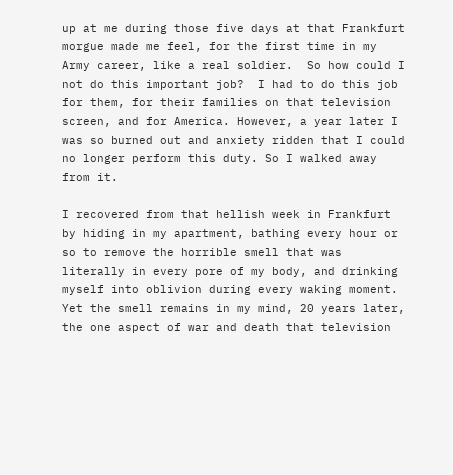up at me during those five days at that Frankfurt morgue made me feel, for the first time in my Army career, like a real soldier.  So how could I not do this important job?  I had to do this job for them, for their families on that television screen, and for America. However, a year later I was so burned out and anxiety ridden that I could no longer perform this duty. So I walked away from it.

I recovered from that hellish week in Frankfurt by hiding in my apartment, bathing every hour or so to remove the horrible smell that was literally in every pore of my body, and drinking myself into oblivion during every waking moment.  Yet the smell remains in my mind, 20 years later, the one aspect of war and death that television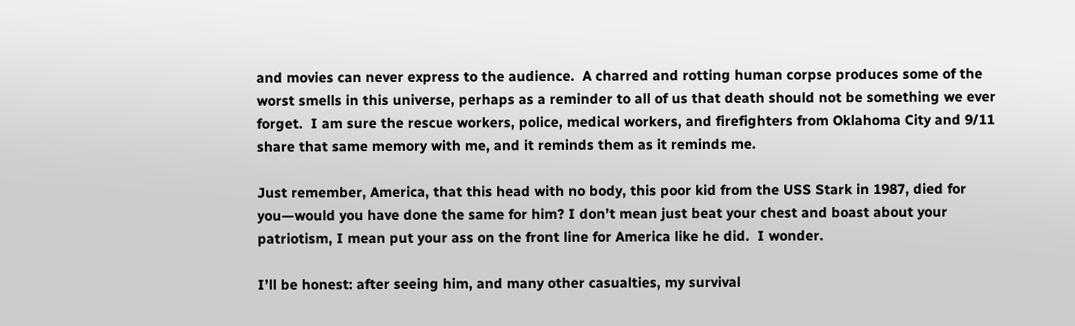and movies can never express to the audience.  A charred and rotting human corpse produces some of the worst smells in this universe, perhaps as a reminder to all of us that death should not be something we ever forget.  I am sure the rescue workers, police, medical workers, and firefighters from Oklahoma City and 9/11 share that same memory with me, and it reminds them as it reminds me.

Just remember, America, that this head with no body, this poor kid from the USS Stark in 1987, died for you—would you have done the same for him? I don’t mean just beat your chest and boast about your patriotism, I mean put your ass on the front line for America like he did.  I wonder.

I’ll be honest: after seeing him, and many other casualties, my survival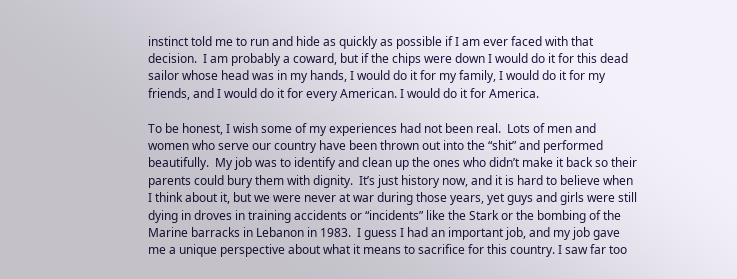instinct told me to run and hide as quickly as possible if I am ever faced with that decision.  I am probably a coward, but if the chips were down I would do it for this dead sailor whose head was in my hands, I would do it for my family, I would do it for my friends, and I would do it for every American. I would do it for America.

To be honest, I wish some of my experiences had not been real.  Lots of men and women who serve our country have been thrown out into the “shit” and performed beautifully.  My job was to identify and clean up the ones who didn’t make it back so their parents could bury them with dignity.  It’s just history now, and it is hard to believe when I think about it, but we were never at war during those years, yet guys and girls were still dying in droves in training accidents or “incidents” like the Stark or the bombing of the Marine barracks in Lebanon in 1983.  I guess I had an important job, and my job gave me a unique perspective about what it means to sacrifice for this country. I saw far too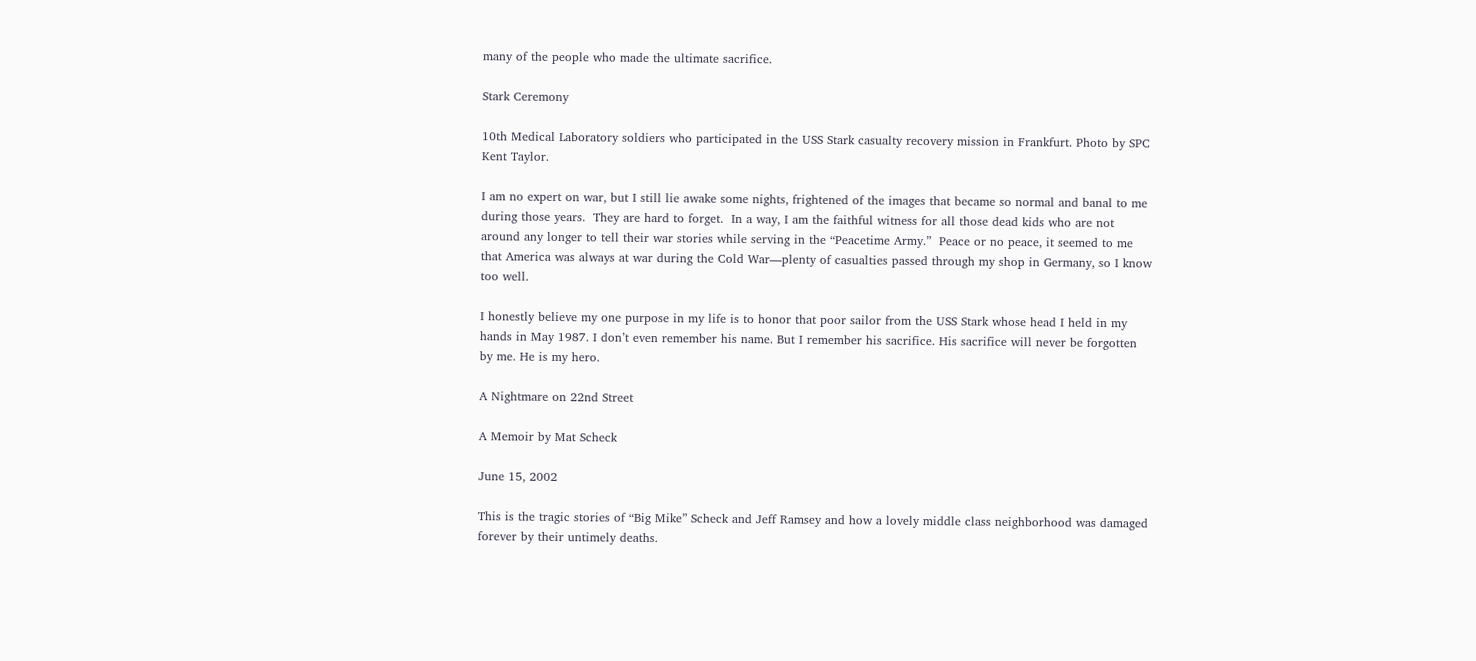many of the people who made the ultimate sacrifice.

Stark Ceremony

10th Medical Laboratory soldiers who participated in the USS Stark casualty recovery mission in Frankfurt. Photo by SPC Kent Taylor.

I am no expert on war, but I still lie awake some nights, frightened of the images that became so normal and banal to me during those years.  They are hard to forget.  In a way, I am the faithful witness for all those dead kids who are not around any longer to tell their war stories while serving in the “Peacetime Army.”  Peace or no peace, it seemed to me that America was always at war during the Cold War—plenty of casualties passed through my shop in Germany, so I know too well.

I honestly believe my one purpose in my life is to honor that poor sailor from the USS Stark whose head I held in my hands in May 1987. I don’t even remember his name. But I remember his sacrifice. His sacrifice will never be forgotten by me. He is my hero.

A Nightmare on 22nd Street

A Memoir by Mat Scheck

June 15, 2002

This is the tragic stories of “Big Mike” Scheck and Jeff Ramsey and how a lovely middle class neighborhood was damaged forever by their untimely deaths.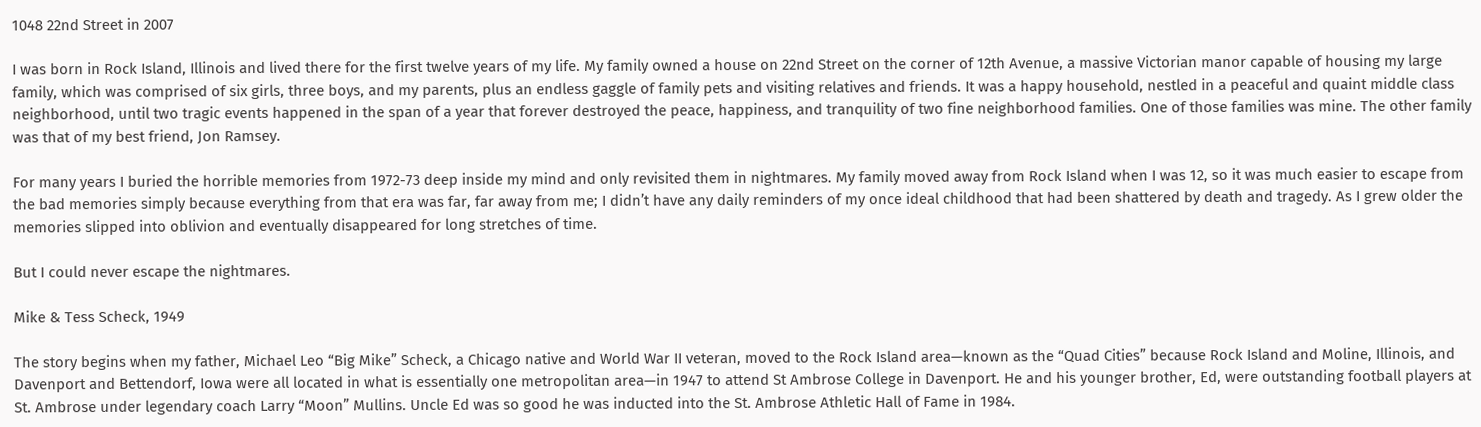1048 22nd Street in 2007

I was born in Rock Island, Illinois and lived there for the first twelve years of my life. My family owned a house on 22nd Street on the corner of 12th Avenue, a massive Victorian manor capable of housing my large family, which was comprised of six girls, three boys, and my parents, plus an endless gaggle of family pets and visiting relatives and friends. It was a happy household, nestled in a peaceful and quaint middle class neighborhood, until two tragic events happened in the span of a year that forever destroyed the peace, happiness, and tranquility of two fine neighborhood families. One of those families was mine. The other family was that of my best friend, Jon Ramsey.

For many years I buried the horrible memories from 1972-73 deep inside my mind and only revisited them in nightmares. My family moved away from Rock Island when I was 12, so it was much easier to escape from the bad memories simply because everything from that era was far, far away from me; I didn’t have any daily reminders of my once ideal childhood that had been shattered by death and tragedy. As I grew older the memories slipped into oblivion and eventually disappeared for long stretches of time.

But I could never escape the nightmares.

Mike & Tess Scheck, 1949

The story begins when my father, Michael Leo “Big Mike” Scheck, a Chicago native and World War II veteran, moved to the Rock Island area—known as the “Quad Cities” because Rock Island and Moline, Illinois, and Davenport and Bettendorf, Iowa were all located in what is essentially one metropolitan area—in 1947 to attend St Ambrose College in Davenport. He and his younger brother, Ed, were outstanding football players at St. Ambrose under legendary coach Larry “Moon” Mullins. Uncle Ed was so good he was inducted into the St. Ambrose Athletic Hall of Fame in 1984.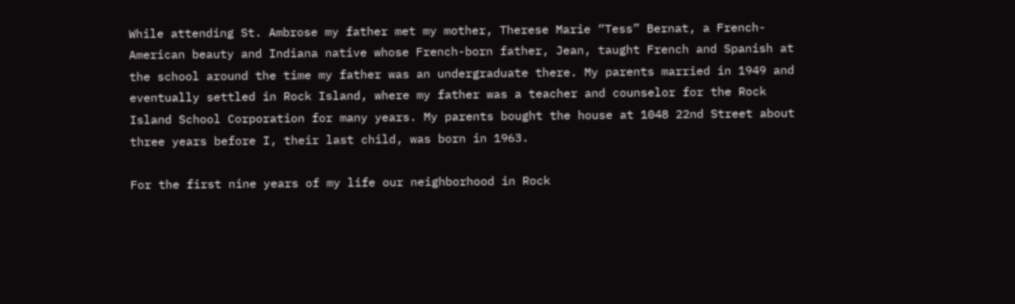While attending St. Ambrose my father met my mother, Therese Marie “Tess” Bernat, a French-American beauty and Indiana native whose French-born father, Jean, taught French and Spanish at the school around the time my father was an undergraduate there. My parents married in 1949 and eventually settled in Rock Island, where my father was a teacher and counselor for the Rock Island School Corporation for many years. My parents bought the house at 1048 22nd Street about three years before I, their last child, was born in 1963.

For the first nine years of my life our neighborhood in Rock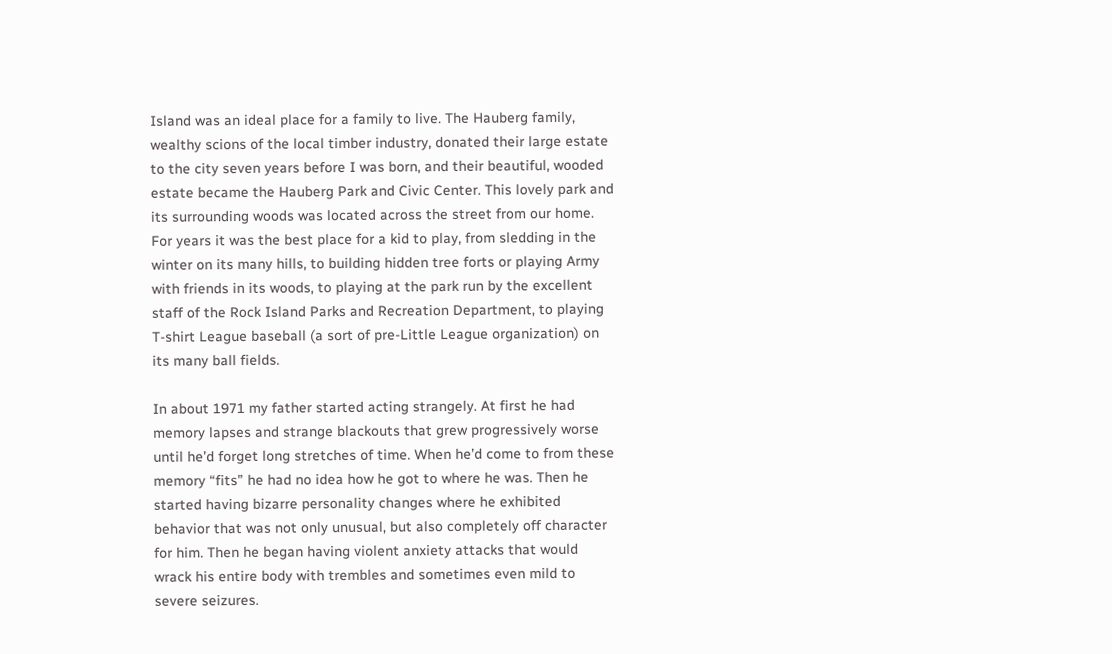Island was an ideal place for a family to live. The Hauberg family, wealthy scions of the local timber industry, donated their large estate to the city seven years before I was born, and their beautiful, wooded estate became the Hauberg Park and Civic Center. This lovely park and its surrounding woods was located across the street from our home. For years it was the best place for a kid to play, from sledding in the winter on its many hills, to building hidden tree forts or playing Army with friends in its woods, to playing at the park run by the excellent staff of the Rock Island Parks and Recreation Department, to playing T-shirt League baseball (a sort of pre-Little League organization) on its many ball fields.

In about 1971 my father started acting strangely. At first he had memory lapses and strange blackouts that grew progressively worse until he’d forget long stretches of time. When he’d come to from these memory “fits” he had no idea how he got to where he was. Then he started having bizarre personality changes where he exhibited behavior that was not only unusual, but also completely off character for him. Then he began having violent anxiety attacks that would wrack his entire body with trembles and sometimes even mild to severe seizures.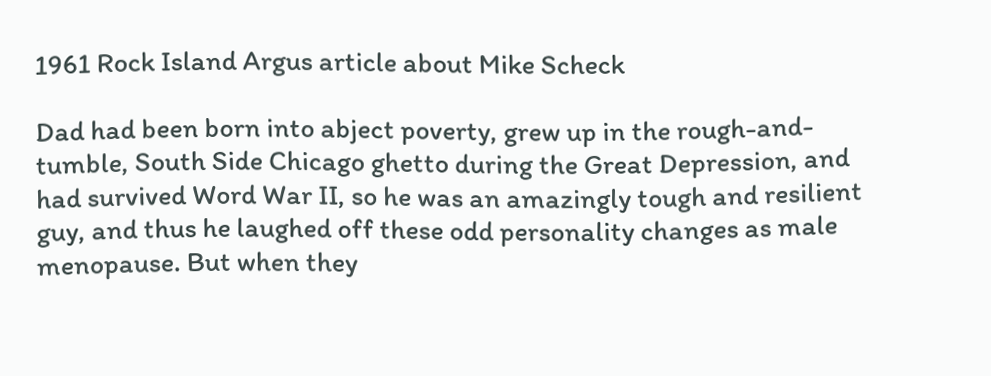1961 Rock Island Argus article about Mike Scheck

Dad had been born into abject poverty, grew up in the rough-and-tumble, South Side Chicago ghetto during the Great Depression, and had survived Word War II, so he was an amazingly tough and resilient guy, and thus he laughed off these odd personality changes as male menopause. But when they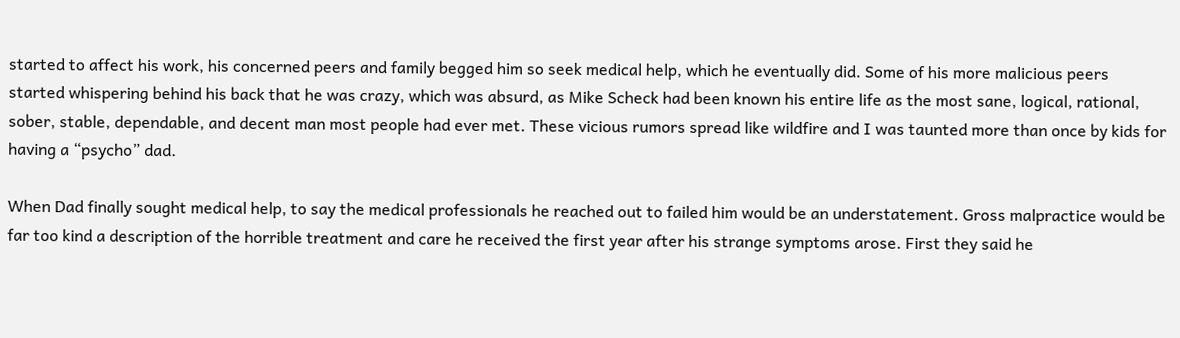started to affect his work, his concerned peers and family begged him so seek medical help, which he eventually did. Some of his more malicious peers started whispering behind his back that he was crazy, which was absurd, as Mike Scheck had been known his entire life as the most sane, logical, rational, sober, stable, dependable, and decent man most people had ever met. These vicious rumors spread like wildfire and I was taunted more than once by kids for having a “psycho” dad.

When Dad finally sought medical help, to say the medical professionals he reached out to failed him would be an understatement. Gross malpractice would be far too kind a description of the horrible treatment and care he received the first year after his strange symptoms arose. First they said he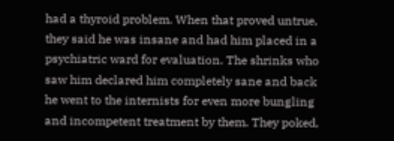had a thyroid problem. When that proved untrue, they said he was insane and had him placed in a psychiatric ward for evaluation. The shrinks who saw him declared him completely sane and back he went to the internists for even more bungling and incompetent treatment by them. They poked,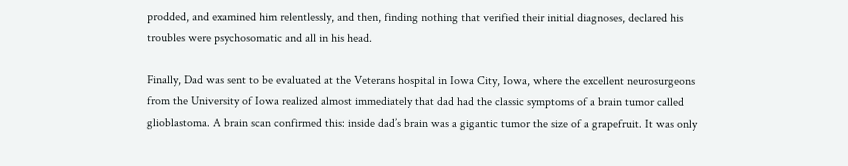prodded, and examined him relentlessly, and then, finding nothing that verified their initial diagnoses, declared his troubles were psychosomatic and all in his head.

Finally, Dad was sent to be evaluated at the Veterans hospital in Iowa City, Iowa, where the excellent neurosurgeons from the University of Iowa realized almost immediately that dad had the classic symptoms of a brain tumor called glioblastoma. A brain scan confirmed this: inside dad’s brain was a gigantic tumor the size of a grapefruit. It was only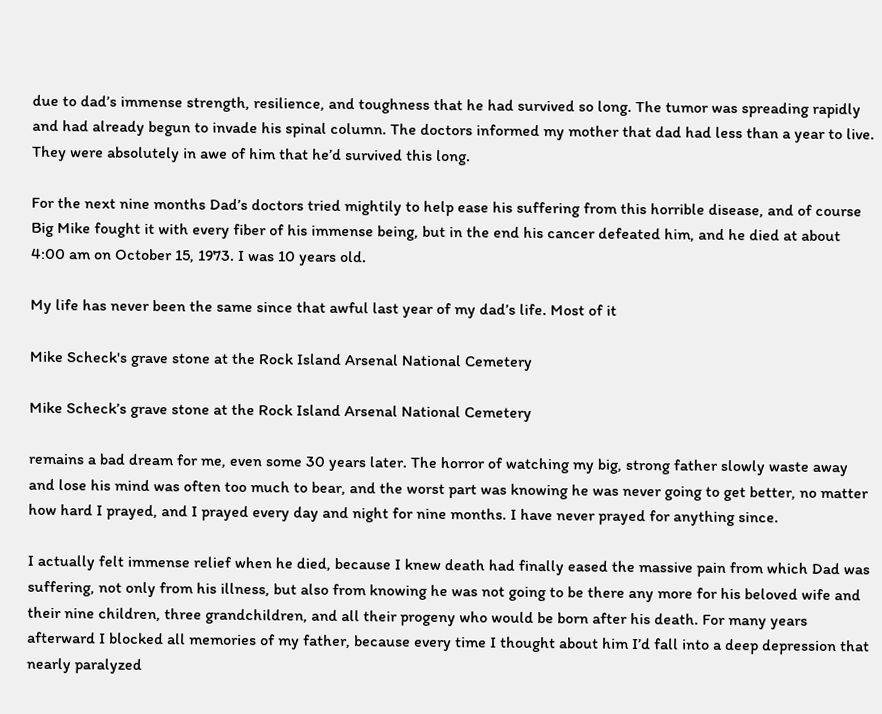due to dad’s immense strength, resilience, and toughness that he had survived so long. The tumor was spreading rapidly and had already begun to invade his spinal column. The doctors informed my mother that dad had less than a year to live. They were absolutely in awe of him that he’d survived this long.

For the next nine months Dad’s doctors tried mightily to help ease his suffering from this horrible disease, and of course Big Mike fought it with every fiber of his immense being, but in the end his cancer defeated him, and he died at about 4:00 am on October 15, 1973. I was 10 years old.

My life has never been the same since that awful last year of my dad’s life. Most of it

Mike Scheck's grave stone at the Rock Island Arsenal National Cemetery

Mike Scheck’s grave stone at the Rock Island Arsenal National Cemetery

remains a bad dream for me, even some 30 years later. The horror of watching my big, strong father slowly waste away and lose his mind was often too much to bear, and the worst part was knowing he was never going to get better, no matter how hard I prayed, and I prayed every day and night for nine months. I have never prayed for anything since.

I actually felt immense relief when he died, because I knew death had finally eased the massive pain from which Dad was suffering, not only from his illness, but also from knowing he was not going to be there any more for his beloved wife and their nine children, three grandchildren, and all their progeny who would be born after his death. For many years afterward I blocked all memories of my father, because every time I thought about him I’d fall into a deep depression that nearly paralyzed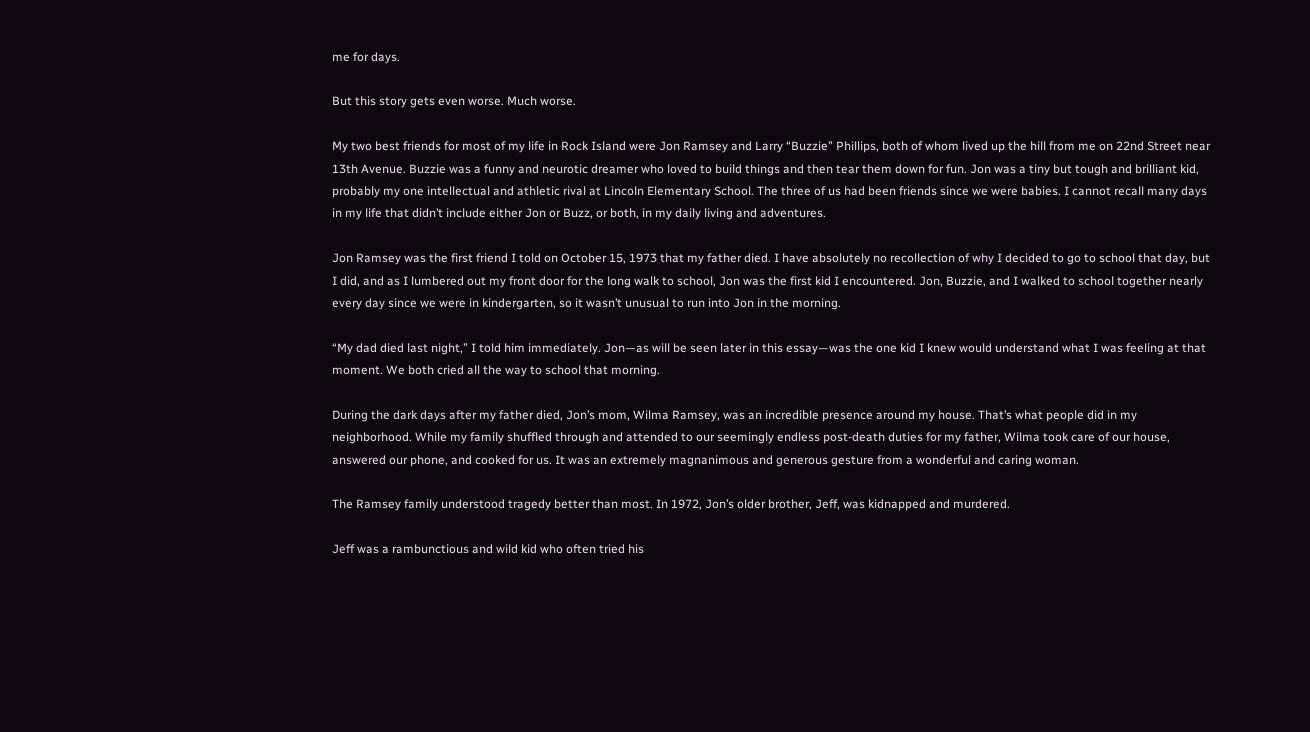me for days.

But this story gets even worse. Much worse.

My two best friends for most of my life in Rock Island were Jon Ramsey and Larry “Buzzie” Phillips, both of whom lived up the hill from me on 22nd Street near 13th Avenue. Buzzie was a funny and neurotic dreamer who loved to build things and then tear them down for fun. Jon was a tiny but tough and brilliant kid, probably my one intellectual and athletic rival at Lincoln Elementary School. The three of us had been friends since we were babies. I cannot recall many days in my life that didn’t include either Jon or Buzz, or both, in my daily living and adventures.

Jon Ramsey was the first friend I told on October 15, 1973 that my father died. I have absolutely no recollection of why I decided to go to school that day, but I did, and as I lumbered out my front door for the long walk to school, Jon was the first kid I encountered. Jon, Buzzie, and I walked to school together nearly every day since we were in kindergarten, so it wasn’t unusual to run into Jon in the morning.

“My dad died last night,” I told him immediately. Jon—as will be seen later in this essay—was the one kid I knew would understand what I was feeling at that moment. We both cried all the way to school that morning.

During the dark days after my father died, Jon’s mom, Wilma Ramsey, was an incredible presence around my house. That’s what people did in my neighborhood. While my family shuffled through and attended to our seemingly endless post-death duties for my father, Wilma took care of our house, answered our phone, and cooked for us. It was an extremely magnanimous and generous gesture from a wonderful and caring woman.

The Ramsey family understood tragedy better than most. In 1972, Jon’s older brother, Jeff, was kidnapped and murdered.

Jeff was a rambunctious and wild kid who often tried his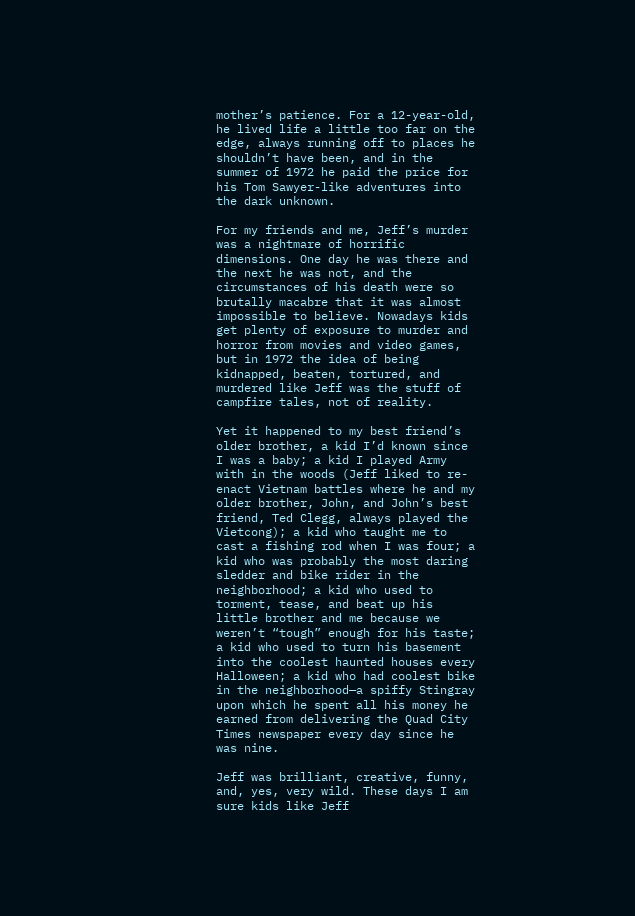mother’s patience. For a 12-year-old, he lived life a little too far on the edge, always running off to places he shouldn’t have been, and in the summer of 1972 he paid the price for his Tom Sawyer-like adventures into the dark unknown.

For my friends and me, Jeff’s murder was a nightmare of horrific dimensions. One day he was there and the next he was not, and the circumstances of his death were so brutally macabre that it was almost impossible to believe. Nowadays kids get plenty of exposure to murder and horror from movies and video games, but in 1972 the idea of being kidnapped, beaten, tortured, and murdered like Jeff was the stuff of campfire tales, not of reality.

Yet it happened to my best friend’s older brother, a kid I’d known since I was a baby; a kid I played Army with in the woods (Jeff liked to re-enact Vietnam battles where he and my older brother, John, and John’s best friend, Ted Clegg, always played the Vietcong); a kid who taught me to cast a fishing rod when I was four; a kid who was probably the most daring sledder and bike rider in the neighborhood; a kid who used to torment, tease, and beat up his little brother and me because we weren’t “tough” enough for his taste; a kid who used to turn his basement into the coolest haunted houses every Halloween; a kid who had coolest bike in the neighborhood—a spiffy Stingray upon which he spent all his money he earned from delivering the Quad City Times newspaper every day since he was nine.

Jeff was brilliant, creative, funny, and, yes, very wild. These days I am sure kids like Jeff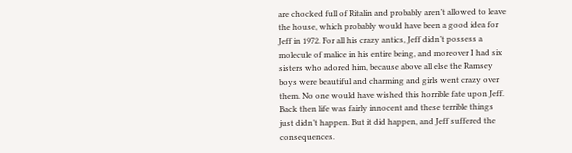are chocked full of Ritalin and probably aren’t allowed to leave the house, which probably would have been a good idea for Jeff in 1972. For all his crazy antics, Jeff didn’t possess a molecule of malice in his entire being, and moreover I had six sisters who adored him, because above all else the Ramsey boys were beautiful and charming and girls went crazy over them. No one would have wished this horrible fate upon Jeff. Back then life was fairly innocent and these terrible things just didn’t happen. But it did happen, and Jeff suffered the consequences.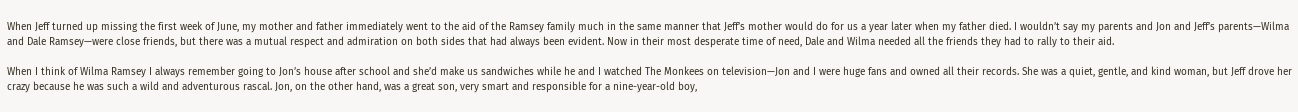When Jeff turned up missing the first week of June, my mother and father immediately went to the aid of the Ramsey family much in the same manner that Jeff’s mother would do for us a year later when my father died. I wouldn’t say my parents and Jon and Jeff’s parents—Wilma and Dale Ramsey—were close friends, but there was a mutual respect and admiration on both sides that had always been evident. Now in their most desperate time of need, Dale and Wilma needed all the friends they had to rally to their aid.

When I think of Wilma Ramsey I always remember going to Jon’s house after school and she’d make us sandwiches while he and I watched The Monkees on television—Jon and I were huge fans and owned all their records. She was a quiet, gentle, and kind woman, but Jeff drove her crazy because he was such a wild and adventurous rascal. Jon, on the other hand, was a great son, very smart and responsible for a nine-year-old boy,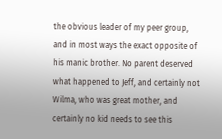the obvious leader of my peer group, and in most ways the exact opposite of his manic brother. No parent deserved what happened to Jeff, and certainly not Wilma, who was great mother, and certainly no kid needs to see this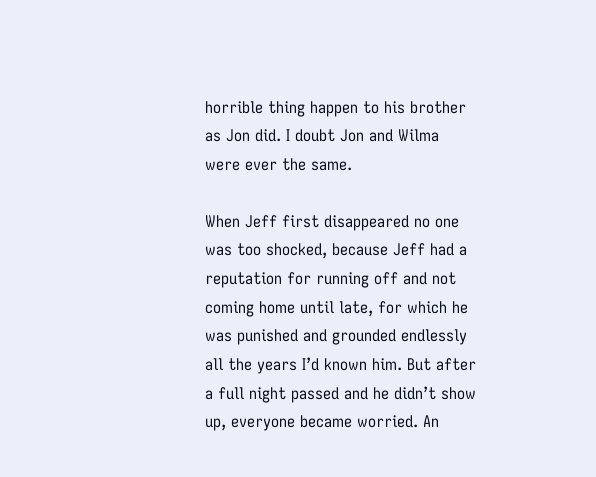horrible thing happen to his brother as Jon did. I doubt Jon and Wilma were ever the same.

When Jeff first disappeared no one was too shocked, because Jeff had a reputation for running off and not coming home until late, for which he was punished and grounded endlessly all the years I’d known him. But after a full night passed and he didn’t show up, everyone became worried. An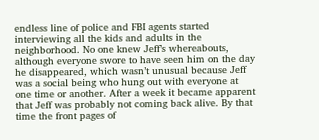endless line of police and FBI agents started interviewing all the kids and adults in the neighborhood. No one knew Jeff’s whereabouts, although everyone swore to have seen him on the day he disappeared, which wasn’t unusual because Jeff was a social being who hung out with everyone at one time or another. After a week it became apparent that Jeff was probably not coming back alive. By that time the front pages of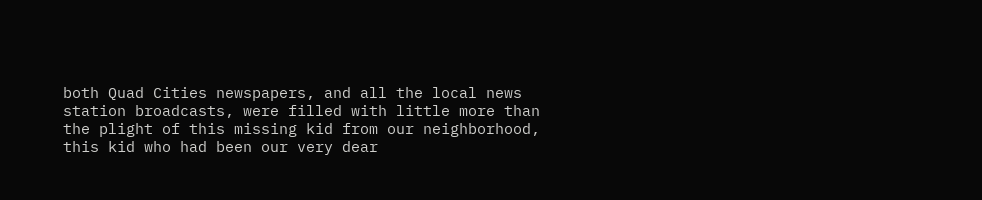both Quad Cities newspapers, and all the local news station broadcasts, were filled with little more than the plight of this missing kid from our neighborhood, this kid who had been our very dear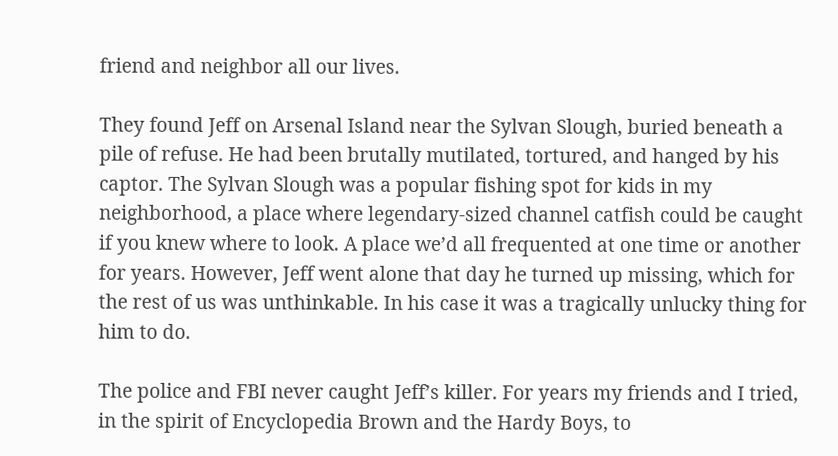friend and neighbor all our lives.

They found Jeff on Arsenal Island near the Sylvan Slough, buried beneath a pile of refuse. He had been brutally mutilated, tortured, and hanged by his captor. The Sylvan Slough was a popular fishing spot for kids in my neighborhood, a place where legendary-sized channel catfish could be caught if you knew where to look. A place we’d all frequented at one time or another for years. However, Jeff went alone that day he turned up missing, which for the rest of us was unthinkable. In his case it was a tragically unlucky thing for him to do.

The police and FBI never caught Jeff’s killer. For years my friends and I tried, in the spirit of Encyclopedia Brown and the Hardy Boys, to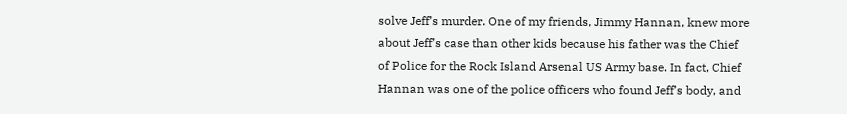solve Jeff’s murder. One of my friends, Jimmy Hannan, knew more about Jeff’s case than other kids because his father was the Chief of Police for the Rock Island Arsenal US Army base. In fact, Chief Hannan was one of the police officers who found Jeff’s body, and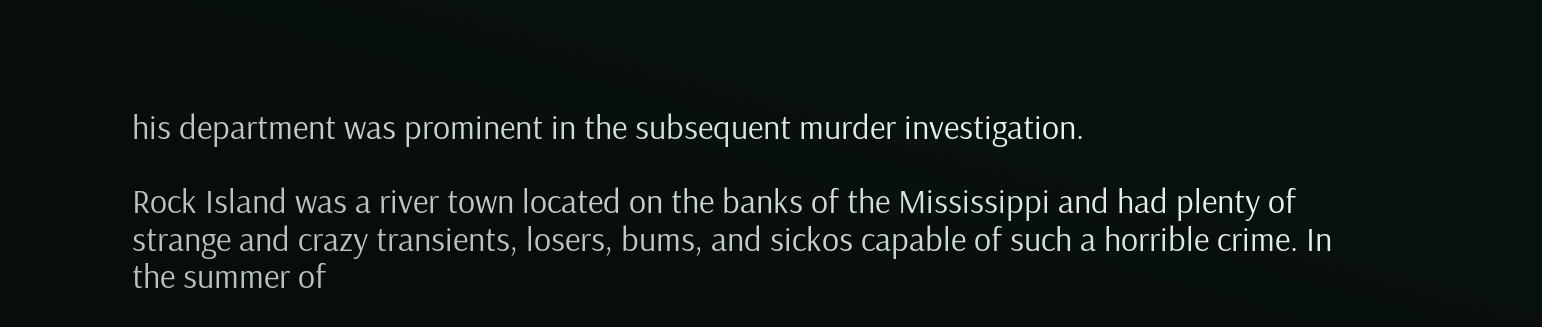his department was prominent in the subsequent murder investigation.

Rock Island was a river town located on the banks of the Mississippi and had plenty of strange and crazy transients, losers, bums, and sickos capable of such a horrible crime. In the summer of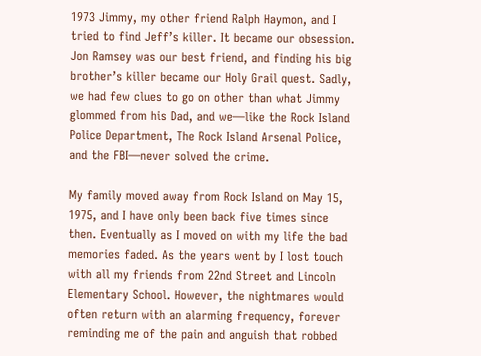1973 Jimmy, my other friend Ralph Haymon, and I tried to find Jeff’s killer. It became our obsession. Jon Ramsey was our best friend, and finding his big brother’s killer became our Holy Grail quest. Sadly, we had few clues to go on other than what Jimmy glommed from his Dad, and we—like the Rock Island Police Department, The Rock Island Arsenal Police, and the FBI—never solved the crime.

My family moved away from Rock Island on May 15, 1975, and I have only been back five times since then. Eventually as I moved on with my life the bad memories faded. As the years went by I lost touch with all my friends from 22nd Street and Lincoln Elementary School. However, the nightmares would often return with an alarming frequency, forever reminding me of the pain and anguish that robbed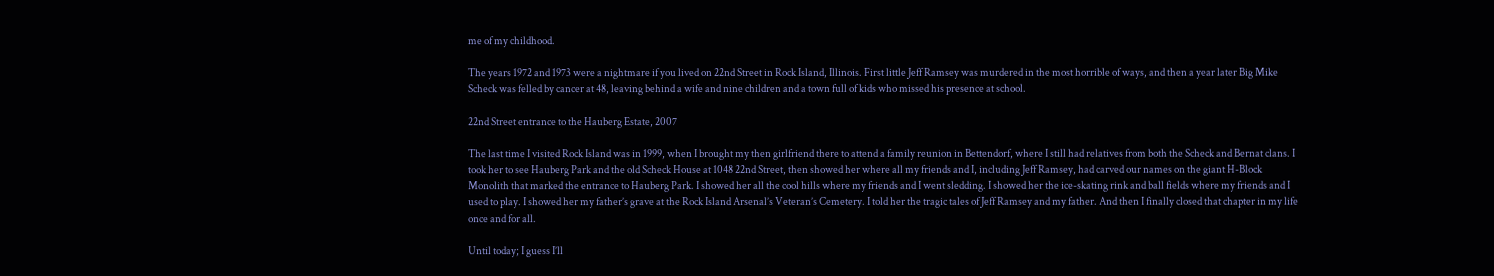me of my childhood.

The years 1972 and 1973 were a nightmare if you lived on 22nd Street in Rock Island, Illinois. First little Jeff Ramsey was murdered in the most horrible of ways, and then a year later Big Mike Scheck was felled by cancer at 48, leaving behind a wife and nine children and a town full of kids who missed his presence at school.

22nd Street entrance to the Hauberg Estate, 2007

The last time I visited Rock Island was in 1999, when I brought my then girlfriend there to attend a family reunion in Bettendorf, where I still had relatives from both the Scheck and Bernat clans. I took her to see Hauberg Park and the old Scheck House at 1048 22nd Street, then showed her where all my friends and I, including Jeff Ramsey, had carved our names on the giant H-Block Monolith that marked the entrance to Hauberg Park. I showed her all the cool hills where my friends and I went sledding. I showed her the ice-skating rink and ball fields where my friends and I used to play. I showed her my father’s grave at the Rock Island Arsenal’s Veteran’s Cemetery. I told her the tragic tales of Jeff Ramsey and my father. And then I finally closed that chapter in my life once and for all.

Until today; I guess I’ll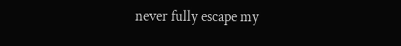never fully escape my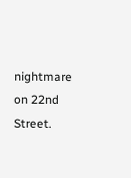nightmare on 22nd Street.